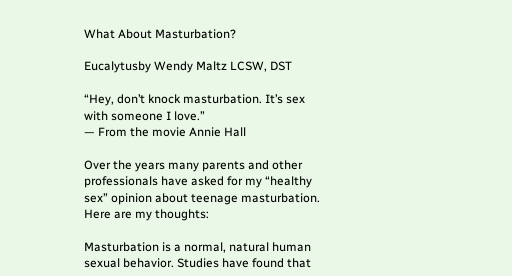What About Masturbation?

Eucalytusby Wendy Maltz LCSW, DST

“Hey, don’t knock masturbation. It’s sex with someone I love.”
— From the movie Annie Hall

Over the years many parents and other professionals have asked for my “healthy sex” opinion about teenage masturbation. Here are my thoughts:

Masturbation is a normal, natural human sexual behavior. Studies have found that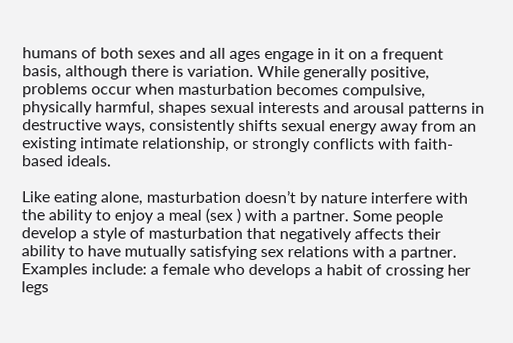humans of both sexes and all ages engage in it on a frequent basis, although there is variation. While generally positive, problems occur when masturbation becomes compulsive, physically harmful, shapes sexual interests and arousal patterns in destructive ways, consistently shifts sexual energy away from an existing intimate relationship, or strongly conflicts with faith-based ideals.

Like eating alone, masturbation doesn’t by nature interfere with the ability to enjoy a meal (sex ) with a partner. Some people develop a style of masturbation that negatively affects their ability to have mutually satisfying sex relations with a partner. Examples include: a female who develops a habit of crossing her legs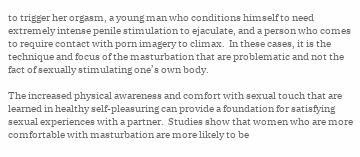to trigger her orgasm, a young man who conditions himself to need extremely intense penile stimulation to ejaculate, and a person who comes to require contact with porn imagery to climax.  In these cases, it is the technique and focus of the masturbation that are problematic and not the fact of sexually stimulating one’s own body.

The increased physical awareness and comfort with sexual touch that are learned in healthy self-pleasuring can provide a foundation for satisfying sexual experiences with a partner.  Studies show that women who are more comfortable with masturbation are more likely to be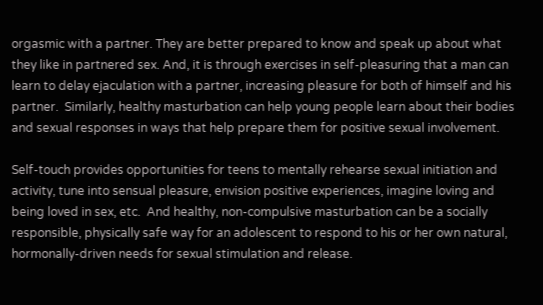orgasmic with a partner. They are better prepared to know and speak up about what they like in partnered sex. And, it is through exercises in self-pleasuring that a man can learn to delay ejaculation with a partner, increasing pleasure for both of himself and his partner.  Similarly, healthy masturbation can help young people learn about their bodies and sexual responses in ways that help prepare them for positive sexual involvement.

Self-touch provides opportunities for teens to mentally rehearse sexual initiation and activity, tune into sensual pleasure, envision positive experiences, imagine loving and being loved in sex, etc.  And healthy, non-compulsive masturbation can be a socially responsible, physically safe way for an adolescent to respond to his or her own natural, hormonally-driven needs for sexual stimulation and release.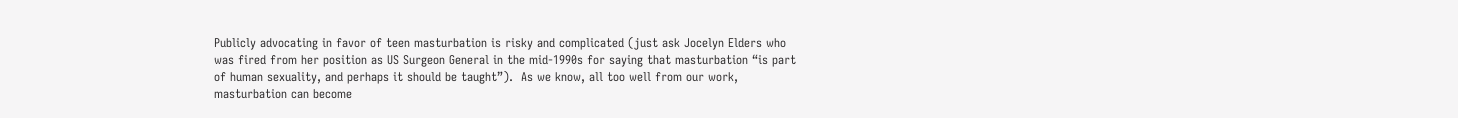Publicly advocating in favor of teen masturbation is risky and complicated (just ask Jocelyn Elders who was fired from her position as US Surgeon General in the mid-1990s for saying that masturbation “is part of human sexuality, and perhaps it should be taught”).  As we know, all too well from our work, masturbation can become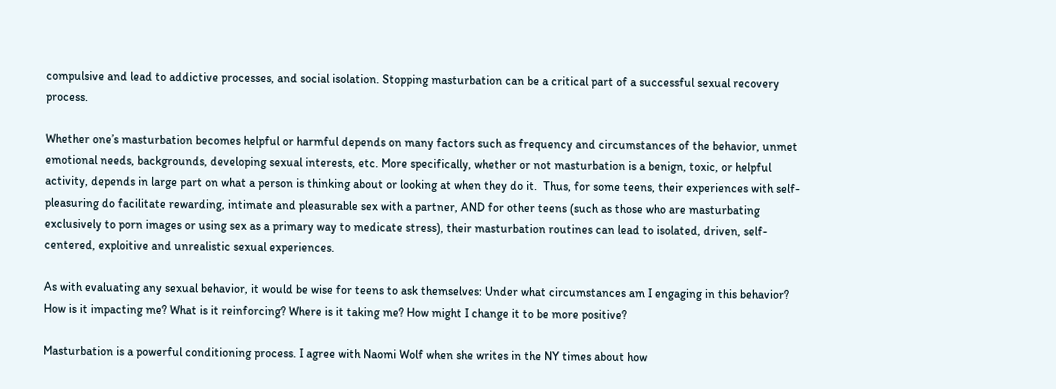compulsive and lead to addictive processes, and social isolation. Stopping masturbation can be a critical part of a successful sexual recovery process.

Whether one’s masturbation becomes helpful or harmful depends on many factors such as frequency and circumstances of the behavior, unmet emotional needs, backgrounds, developing sexual interests, etc. More specifically, whether or not masturbation is a benign, toxic, or helpful activity, depends in large part on what a person is thinking about or looking at when they do it.  Thus, for some teens, their experiences with self-pleasuring do facilitate rewarding, intimate and pleasurable sex with a partner, AND for other teens (such as those who are masturbating exclusively to porn images or using sex as a primary way to medicate stress), their masturbation routines can lead to isolated, driven, self-centered, exploitive and unrealistic sexual experiences.

As with evaluating any sexual behavior, it would be wise for teens to ask themselves: Under what circumstances am I engaging in this behavior? How is it impacting me? What is it reinforcing? Where is it taking me? How might I change it to be more positive?

Masturbation is a powerful conditioning process. I agree with Naomi Wolf when she writes in the NY times about how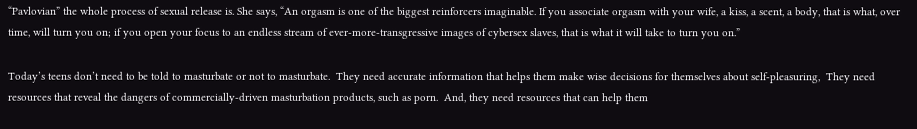“Pavlovian” the whole process of sexual release is. She says, “An orgasm is one of the biggest reinforcers imaginable. If you associate orgasm with your wife, a kiss, a scent, a body, that is what, over time, will turn you on; if you open your focus to an endless stream of ever-more-transgressive images of cybersex slaves, that is what it will take to turn you on.”

Today’s teens don’t need to be told to masturbate or not to masturbate.  They need accurate information that helps them make wise decisions for themselves about self-pleasuring,  They need resources that reveal the dangers of commercially-driven masturbation products, such as porn.  And, they need resources that can help them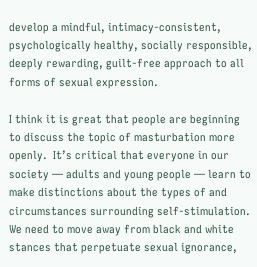develop a mindful, intimacy-consistent, psychologically healthy, socially responsible, deeply rewarding, guilt-free approach to all forms of sexual expression.

I think it is great that people are beginning to discuss the topic of masturbation more openly.  It’s critical that everyone in our society — adults and young people — learn to make distinctions about the types of and circumstances surrounding self-stimulation.  We need to move away from black and white stances that perpetuate sexual ignorance,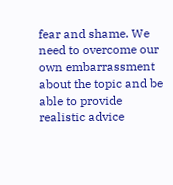fear and shame. We need to overcome our own embarrassment about the topic and be able to provide realistic advice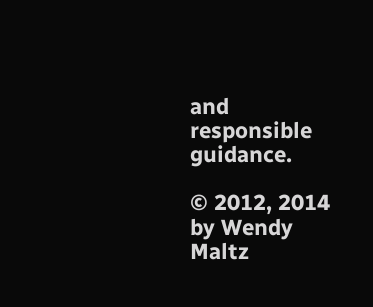and responsible guidance.

© 2012, 2014 by Wendy Maltz